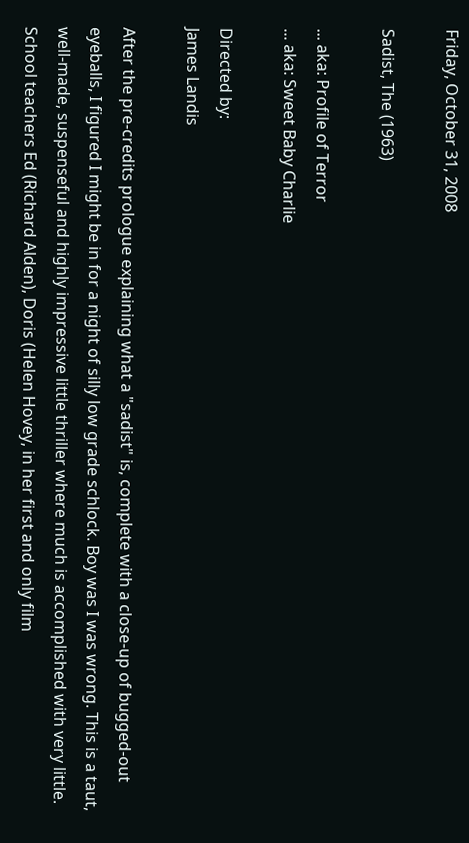Friday, October 31, 2008

Sadist, The (1963)

... aka: Profile of Terror
... aka: Sweet Baby Charlie

Directed by:
James Landis

After the pre-credits prologue explaining what a "sadist" is, complete with a close-up of bugged-out eyeballs, I figured I might be in for a night of silly low grade schlock. Boy was I was wrong. This is a taut, well-made, suspenseful and highly impressive little thriller where much is accomplished with very little. School teachers Ed (Richard Alden), Doris (Helen Hovey, in her first and only film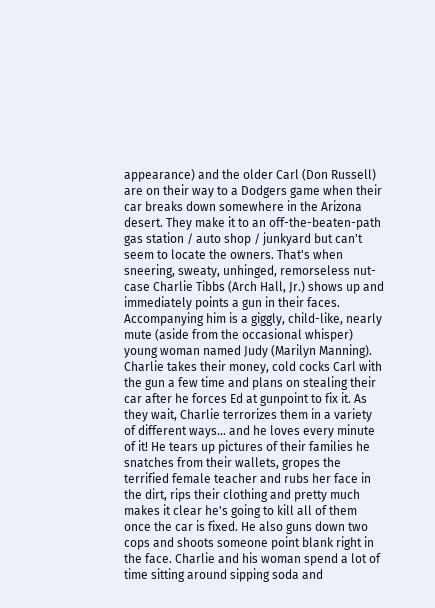appearance) and the older Carl (Don Russell) are on their way to a Dodgers game when their car breaks down somewhere in the Arizona desert. They make it to an off-the-beaten-path gas station / auto shop / junkyard but can't seem to locate the owners. That's when sneering, sweaty, unhinged, remorseless nut-case Charlie Tibbs (Arch Hall, Jr.) shows up and immediately points a gun in their faces. Accompanying him is a giggly, child-like, nearly mute (aside from the occasional whisper) young woman named Judy (Marilyn Manning). Charlie takes their money, cold cocks Carl with the gun a few time and plans on stealing their car after he forces Ed at gunpoint to fix it. As they wait, Charlie terrorizes them in a variety of different ways... and he loves every minute of it! He tears up pictures of their families he snatches from their wallets, gropes the terrified female teacher and rubs her face in the dirt, rips their clothing and pretty much makes it clear he's going to kill all of them once the car is fixed. He also guns down two cops and shoots someone point blank right in the face. Charlie and his woman spend a lot of time sitting around sipping soda and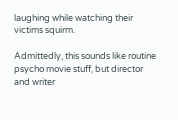laughing while watching their victims squirm.

Admittedly, this sounds like routine psycho movie stuff, but director and writer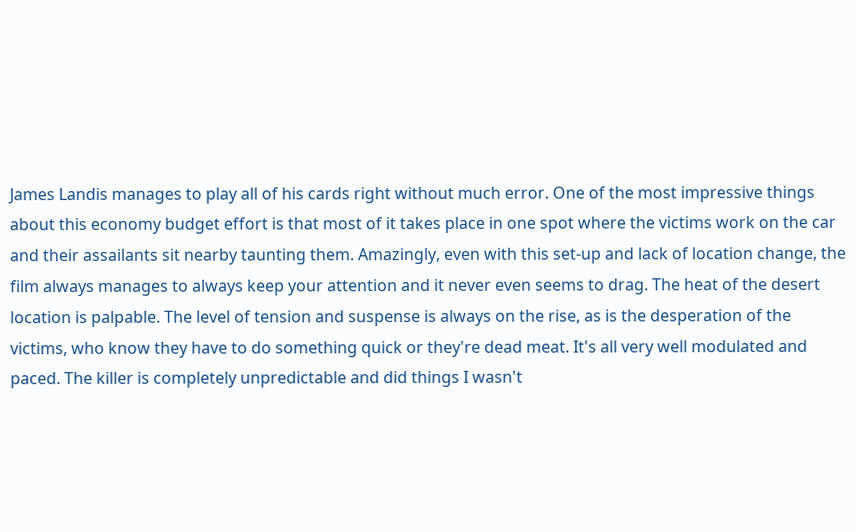James Landis manages to play all of his cards right without much error. One of the most impressive things about this economy budget effort is that most of it takes place in one spot where the victims work on the car and their assailants sit nearby taunting them. Amazingly, even with this set-up and lack of location change, the film always manages to always keep your attention and it never even seems to drag. The heat of the desert location is palpable. The level of tension and suspense is always on the rise, as is the desperation of the victims, who know they have to do something quick or they're dead meat. It's all very well modulated and paced. The killer is completely unpredictable and did things I wasn't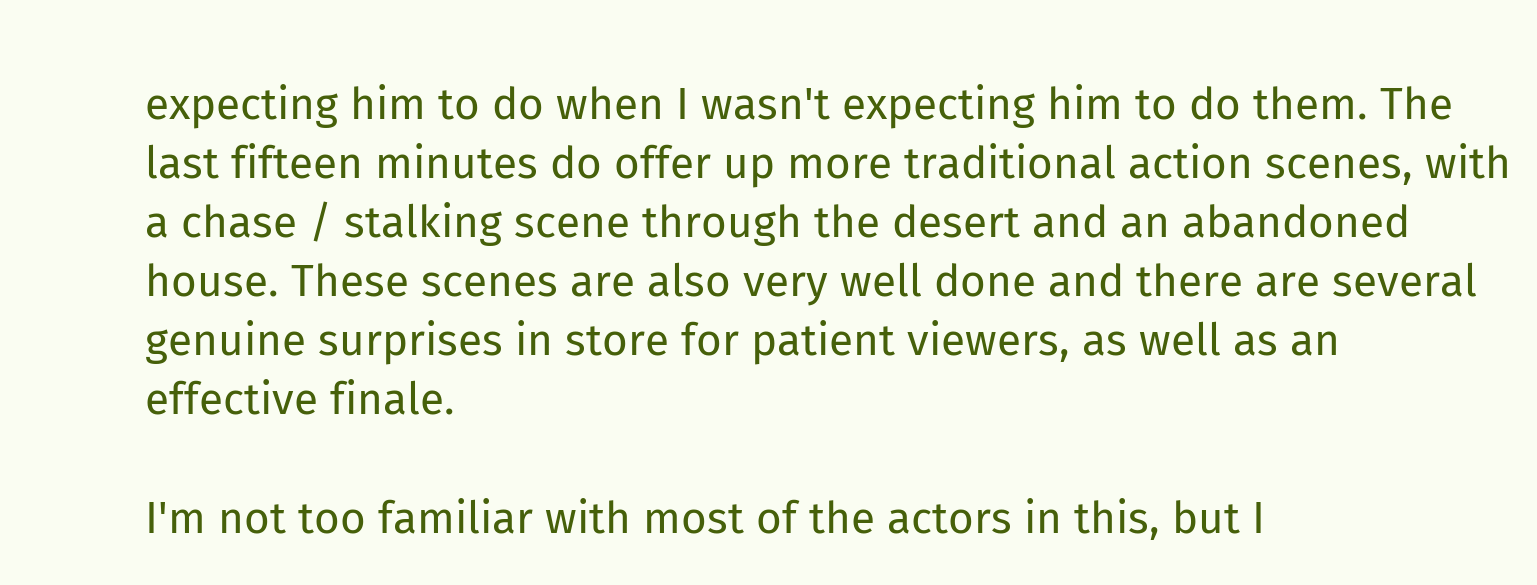expecting him to do when I wasn't expecting him to do them. The last fifteen minutes do offer up more traditional action scenes, with a chase / stalking scene through the desert and an abandoned house. These scenes are also very well done and there are several genuine surprises in store for patient viewers, as well as an effective finale.

I'm not too familiar with most of the actors in this, but I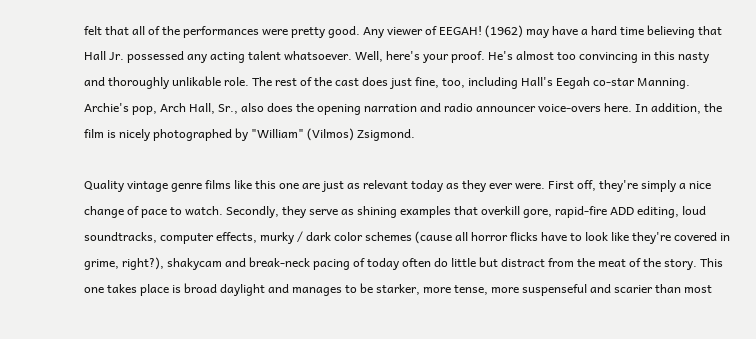felt that all of the performances were pretty good. Any viewer of EEGAH! (1962) may have a hard time believing that Hall Jr. possessed any acting talent whatsoever. Well, here's your proof. He's almost too convincing in this nasty and thoroughly unlikable role. The rest of the cast does just fine, too, including Hall's Eegah co-star Manning. Archie's pop, Arch Hall, Sr., also does the opening narration and radio announcer voice-overs here. In addition, the film is nicely photographed by "William" (Vilmos) Zsigmond.

Quality vintage genre films like this one are just as relevant today as they ever were. First off, they're simply a nice change of pace to watch. Secondly, they serve as shining examples that overkill gore, rapid-fire ADD editing, loud soundtracks, computer effects, murky / dark color schemes (cause all horror flicks have to look like they're covered in grime, right?), shakycam and break-neck pacing of today often do little but distract from the meat of the story. This one takes place is broad daylight and manages to be starker, more tense, more suspenseful and scarier than most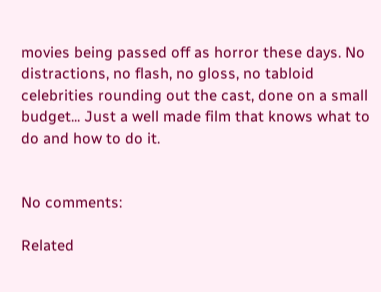movies being passed off as horror these days. No distractions, no flash, no gloss, no tabloid celebrities rounding out the cast, done on a small budget... Just a well made film that knows what to do and how to do it.


No comments:

Related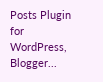Posts Plugin for WordPress, Blogger...